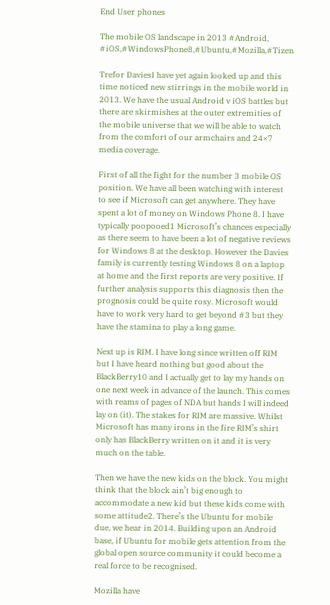End User phones

The mobile OS landscape in 2013 #Android, #iOS,#WindowsPhone8,#Ubuntu,#Mozilla,#Tizen

Trefor DaviesI have yet again looked up and this time noticed new stirrings in the mobile world in 2013. We have the usual Android v iOS battles but there are skirmishes at the outer extremities of the mobile universe that we will be able to watch from the comfort of our armchairs and 24×7 media coverage.

First of all the fight for the number 3 mobile OS position. We have all been watching with interest to see if Microsoft can get anywhere. They have spent a lot of money on Windows Phone 8. I have typically poopooed1 Microsoft’s chances especially as there seem to have been a lot of negative reviews for Windows 8 at the desktop. However the Davies family is currently testing Windows 8 on a laptop at home and the first reports are very positive. If further analysis supports this diagnosis then the prognosis could be quite rosy. Microsoft would have to work very hard to get beyond #3 but they have the stamina to play a long game.

Next up is RIM. I have long since written off RIM but I have heard nothing but good about the BlackBerry10 and I actually get to lay my hands on one next week in advance of the launch. This comes with reams of pages of NDA but hands I will indeed lay on (it). The stakes for RIM are massive. Whilst Microsoft has many irons in the fire RIM’s shirt only has BlackBerry written on it and it is very much on the table.

Then we have the new kids on the block. You might think that the block ain’t big enough to accommodate a new kid but these kids come with some attitude2. There’s the Ubuntu for mobile due, we hear in 2014. Building upon an Android base, if Ubuntu for mobile gets attention from the global open source community it could become a real force to be recognised.

Mozilla have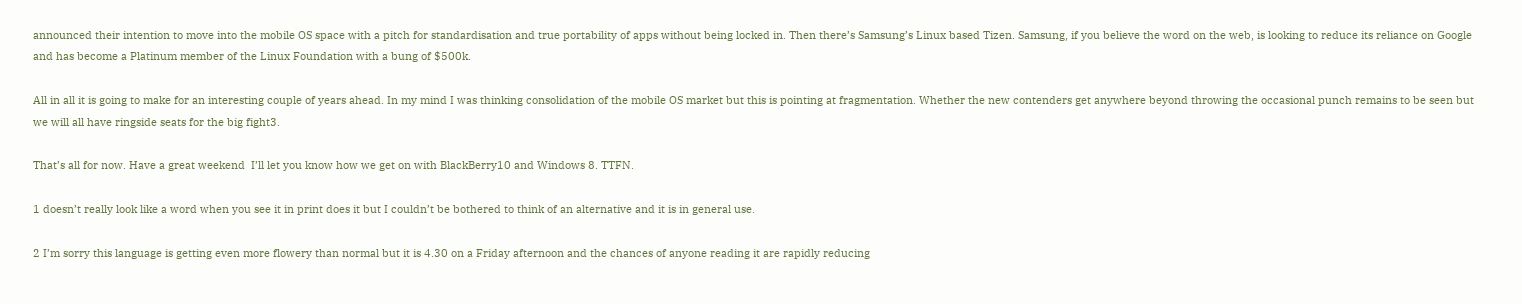announced their intention to move into the mobile OS space with a pitch for standardisation and true portability of apps without being locked in. Then there’s Samsung’s Linux based Tizen. Samsung, if you believe the word on the web, is looking to reduce its reliance on Google and has become a Platinum member of the Linux Foundation with a bung of $500k.

All in all it is going to make for an interesting couple of years ahead. In my mind I was thinking consolidation of the mobile OS market but this is pointing at fragmentation. Whether the new contenders get anywhere beyond throwing the occasional punch remains to be seen but we will all have ringside seats for the big fight3.

That’s all for now. Have a great weekend  I’ll let you know how we get on with BlackBerry10 and Windows 8. TTFN.

1 doesn’t really look like a word when you see it in print does it but I couldn’t be bothered to think of an alternative and it is in general use.

2 I’m sorry this language is getting even more flowery than normal but it is 4.30 on a Friday afternoon and the chances of anyone reading it are rapidly reducing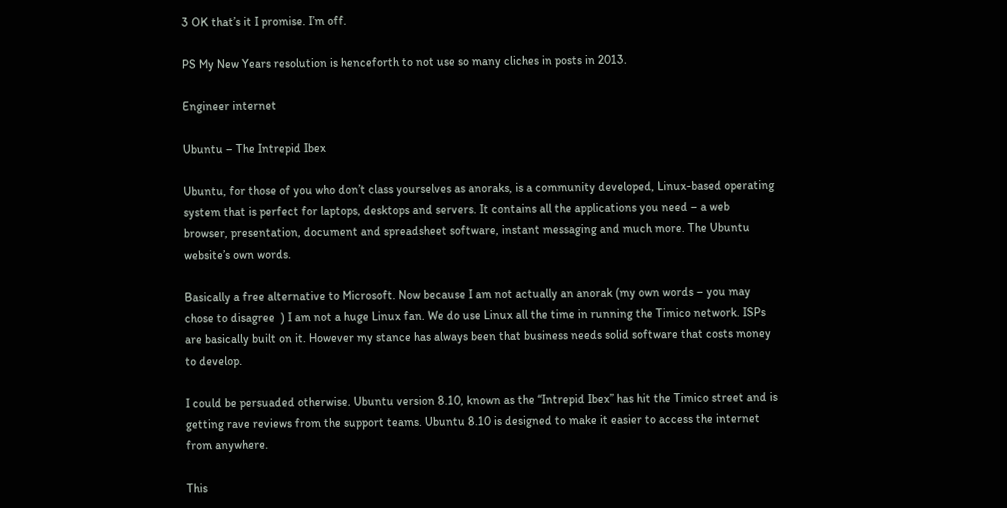3 OK that’s it I promise. I’m off.

PS My New Years resolution is henceforth to not use so many cliches in posts in 2013.

Engineer internet

Ubuntu – The Intrepid Ibex

Ubuntu, for those of you who don’t class yourselves as anoraks, is a community developed, Linux-based operating system that is perfect for laptops, desktops and servers. It contains all the applications you need – a web browser, presentation, document and spreadsheet software, instant messaging and much more. The Ubuntu website’s own words.

Basically a free alternative to Microsoft. Now because I am not actually an anorak (my own words – you may chose to disagree  ) I am not a huge Linux fan. We do use Linux all the time in running the Timico network. ISPs are basically built on it. However my stance has always been that business needs solid software that costs money to develop.

I could be persuaded otherwise. Ubuntu version 8.10, known as the “Intrepid Ibex” has hit the Timico street and is getting rave reviews from the support teams. Ubuntu 8.10 is designed to make it easier to access the internet from anywhere.

This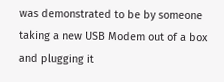was demonstrated to be by someone taking a new USB Modem out of a box and plugging it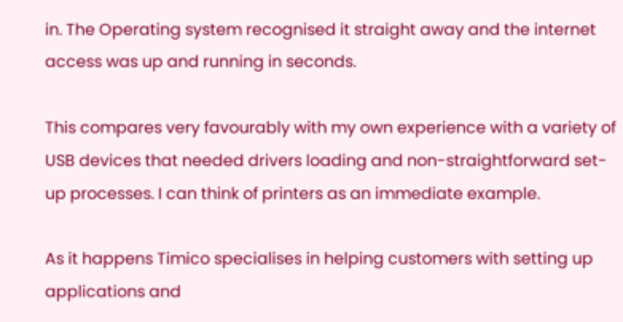in. The Operating system recognised it straight away and the internet access was up and running in seconds.

This compares very favourably with my own experience with a variety of USB devices that needed drivers loading and non-straightforward set-up processes. I can think of printers as an immediate example.

As it happens Timico specialises in helping customers with setting up applications and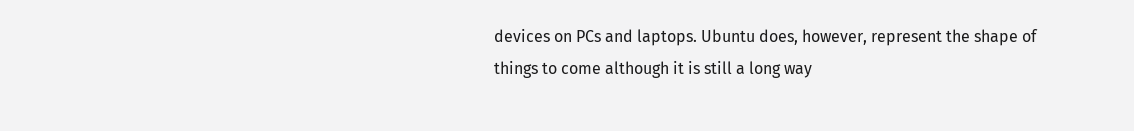devices on PCs and laptops. Ubuntu does, however, represent the shape of things to come although it is still a long way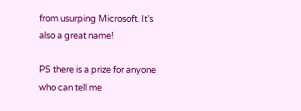from usurping Microsoft. It’s also a great name!

PS there is a prize for anyone who can tell me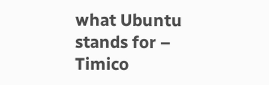what Ubuntu stands for – Timico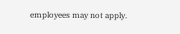employees may not apply.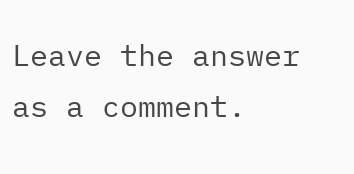Leave the answer as a comment.